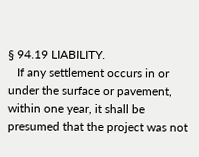§ 94.19 LIABILITY.
   If any settlement occurs in or under the surface or pavement, within one year, it shall be presumed that the project was not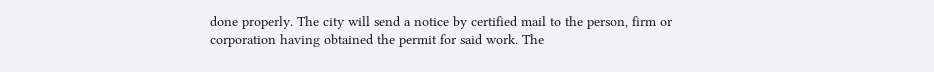done properly. The city will send a notice by certified mail to the person, firm or corporation having obtained the permit for said work. The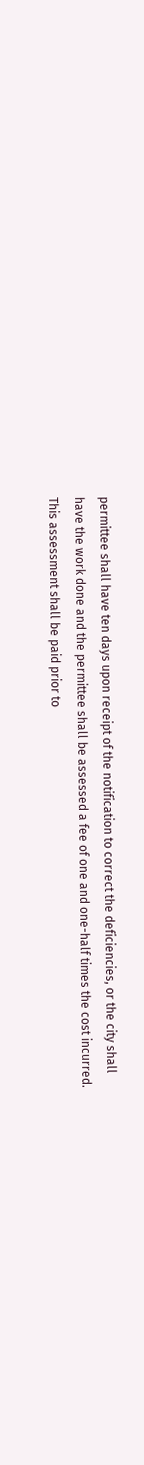permittee shall have ten days upon receipt of the notification to correct the deficiencies, or the city shall have the work done and the permittee shall be assessed a fee of one and one-half times the cost incurred. This assessment shall be paid prior to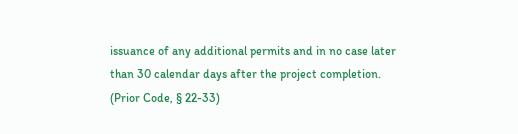issuance of any additional permits and in no case later than 30 calendar days after the project completion.
(Prior Code, § 22-33)